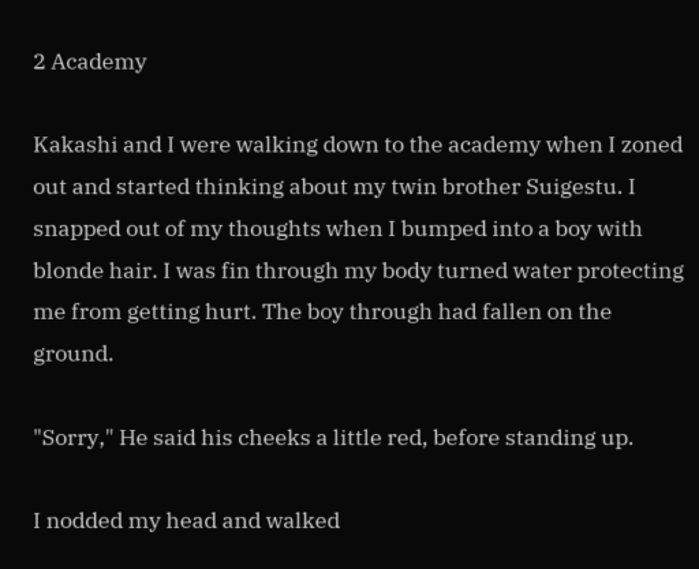2 Academy

Kakashi and I were walking down to the academy when I zoned out and started thinking about my twin brother Suigestu. I snapped out of my thoughts when I bumped into a boy with blonde hair. I was fin through my body turned water protecting me from getting hurt. The boy through had fallen on the ground.

"Sorry," He said his cheeks a little red, before standing up.

I nodded my head and walked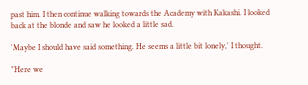past him. I then continue walking towards the Academy with Kakashi. I looked back at the blonde and saw he looked a little sad.

'Maybe I should have said something. He seems a little bit lonely,' I thought.

"Here we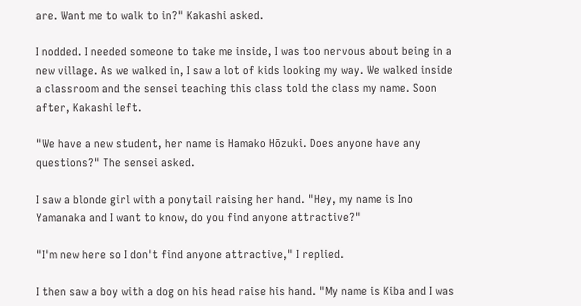are. Want me to walk to in?" Kakashi asked.

I nodded. I needed someone to take me inside, I was too nervous about being in a new village. As we walked in, I saw a lot of kids looking my way. We walked inside a classroom and the sensei teaching this class told the class my name. Soon after, Kakashi left.

"We have a new student, her name is Hamako Hōzuki. Does anyone have any questions?" The sensei asked.

I saw a blonde girl with a ponytail raising her hand. "Hey, my name is Ino Yamanaka and I want to know, do you find anyone attractive?"

"I'm new here so I don't find anyone attractive," I replied.

I then saw a boy with a dog on his head raise his hand. "My name is Kiba and I was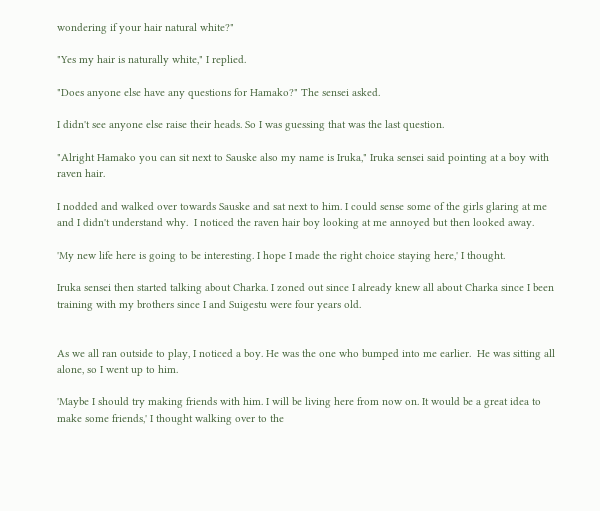wondering if your hair natural white?"

"Yes my hair is naturally white," I replied.

"Does anyone else have any questions for Hamako?" The sensei asked.

I didn't see anyone else raise their heads. So I was guessing that was the last question.

"Alright Hamako you can sit next to Sauske also my name is Iruka," Iruka sensei said pointing at a boy with raven hair.

I nodded and walked over towards Sauske and sat next to him. I could sense some of the girls glaring at me and I didn't understand why.  I noticed the raven hair boy looking at me annoyed but then looked away.

'My new life here is going to be interesting. I hope I made the right choice staying here,' I thought.

Iruka sensei then started talking about Charka. I zoned out since I already knew all about Charka since I been training with my brothers since I and Suigestu were four years old.


As we all ran outside to play, I noticed a boy. He was the one who bumped into me earlier.  He was sitting all alone, so I went up to him.

'Maybe I should try making friends with him. I will be living here from now on. It would be a great idea to make some friends,' I thought walking over to the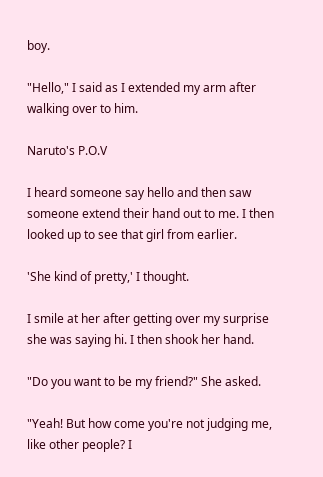boy.

"Hello," I said as I extended my arm after walking over to him.

Naruto's P.O.V

I heard someone say hello and then saw someone extend their hand out to me. I then looked up to see that girl from earlier.

'She kind of pretty,' I thought.

I smile at her after getting over my surprise she was saying hi. I then shook her hand.

"Do you want to be my friend?" She asked.

"Yeah! But how come you're not judging me, like other people? I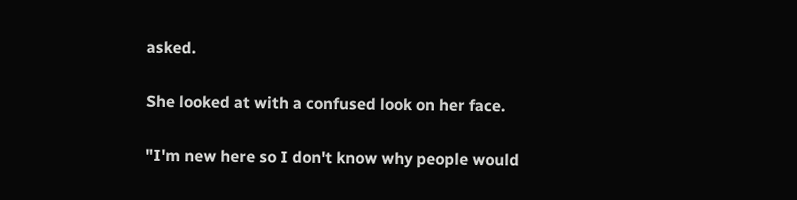asked.

She looked at with a confused look on her face.

"I'm new here so I don't know why people would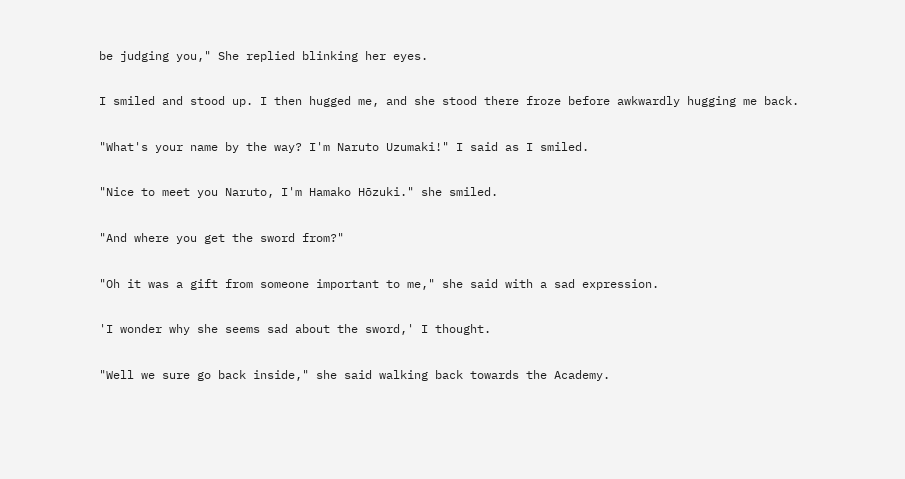be judging you," She replied blinking her eyes.

I smiled and stood up. I then hugged me, and she stood there froze before awkwardly hugging me back.

"What's your name by the way? I'm Naruto Uzumaki!" I said as I smiled.

"Nice to meet you Naruto, I'm Hamako Hōzuki." she smiled.

"And where you get the sword from?"

"Oh it was a gift from someone important to me," she said with a sad expression.

'I wonder why she seems sad about the sword,' I thought.

"Well we sure go back inside," she said walking back towards the Academy.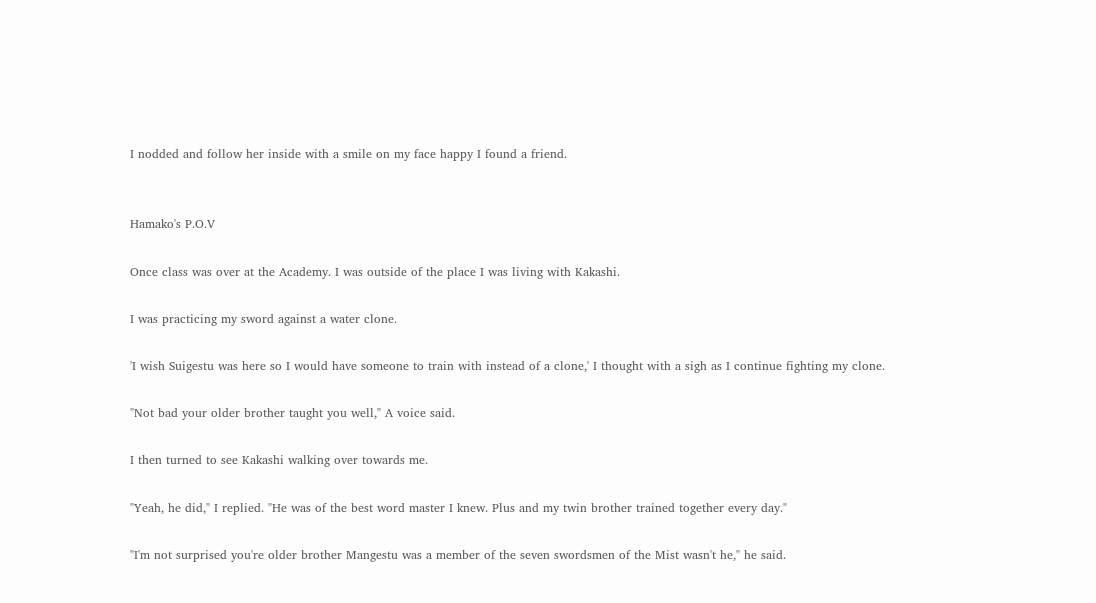I nodded and follow her inside with a smile on my face happy I found a friend.


Hamako's P.O.V

Once class was over at the Academy. I was outside of the place I was living with Kakashi.

I was practicing my sword against a water clone.

'I wish Suigestu was here so I would have someone to train with instead of a clone,' I thought with a sigh as I continue fighting my clone.

"Not bad your older brother taught you well," A voice said.

I then turned to see Kakashi walking over towards me.

"Yeah, he did," I replied. "He was of the best word master I knew. Plus and my twin brother trained together every day."

"I'm not surprised you're older brother Mangestu was a member of the seven swordsmen of the Mist wasn't he," he said.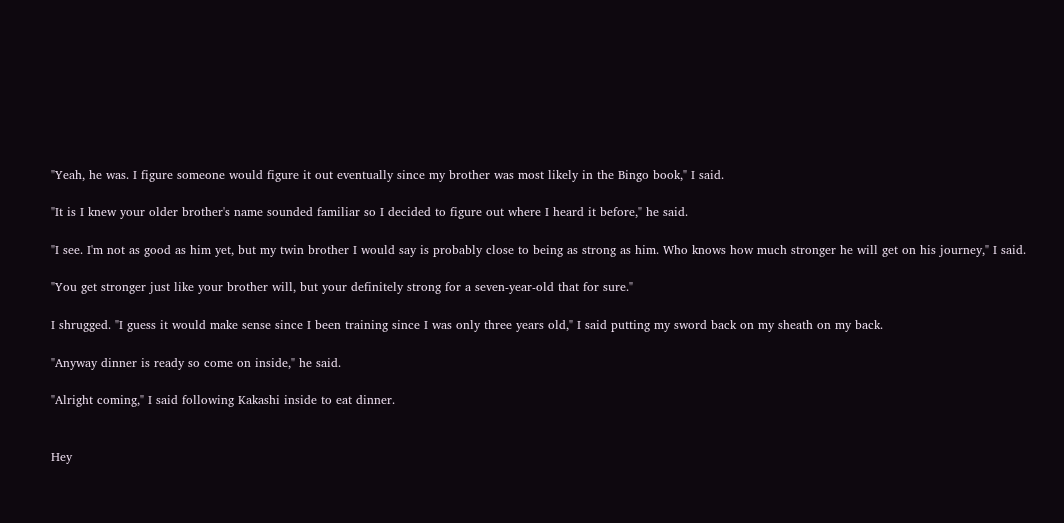"Yeah, he was. I figure someone would figure it out eventually since my brother was most likely in the Bingo book," I said.

"It is I knew your older brother's name sounded familiar so I decided to figure out where I heard it before," he said.

"I see. I'm not as good as him yet, but my twin brother I would say is probably close to being as strong as him. Who knows how much stronger he will get on his journey," I said.

"You get stronger just like your brother will, but your definitely strong for a seven-year-old that for sure."

I shrugged. "I guess it would make sense since I been training since I was only three years old," I said putting my sword back on my sheath on my back.

"Anyway dinner is ready so come on inside," he said.

"Alright coming," I said following Kakashi inside to eat dinner.


Hey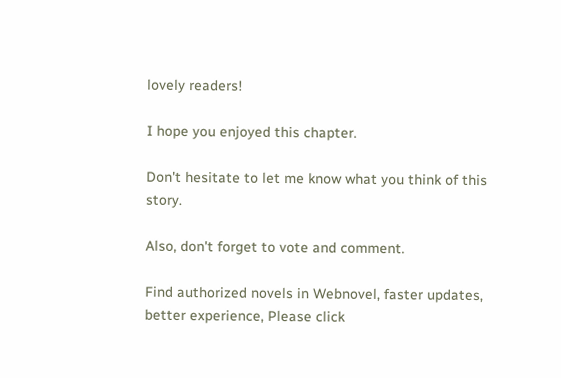lovely readers!

I hope you enjoyed this chapter.

Don't hesitate to let me know what you think of this story.

Also, don't forget to vote and comment.

Find authorized novels in Webnovel, faster updates, better experience, Please click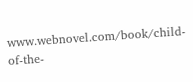www.webnovel.com/book/child-of-the-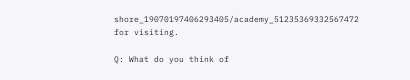shore_19070197406293405/academy_51235369332567472 for visiting.

Q: What do you think of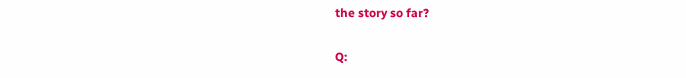the story so far?

Q: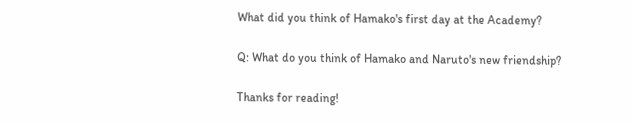What did you think of Hamako's first day at the Academy?

Q: What do you think of Hamako and Naruto's new friendship?

Thanks for reading!